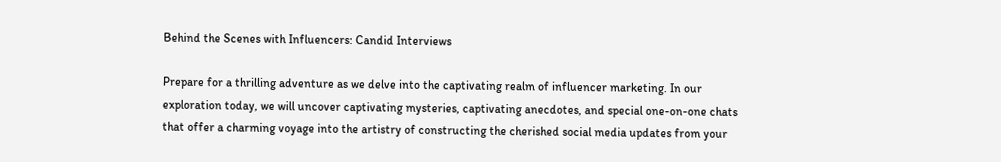Behind the Scenes with Influencers: Candid Interviews

Prepare for a thrilling adventure as we delve into the captivating realm of influencer marketing. In our exploration today, we will uncover captivating mysteries, captivating anecdotes, and special one-on-one chats that offer a charming voyage into the artistry of constructing the cherished social media updates from your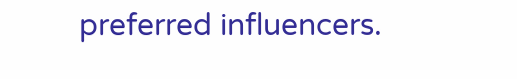preferred influencers.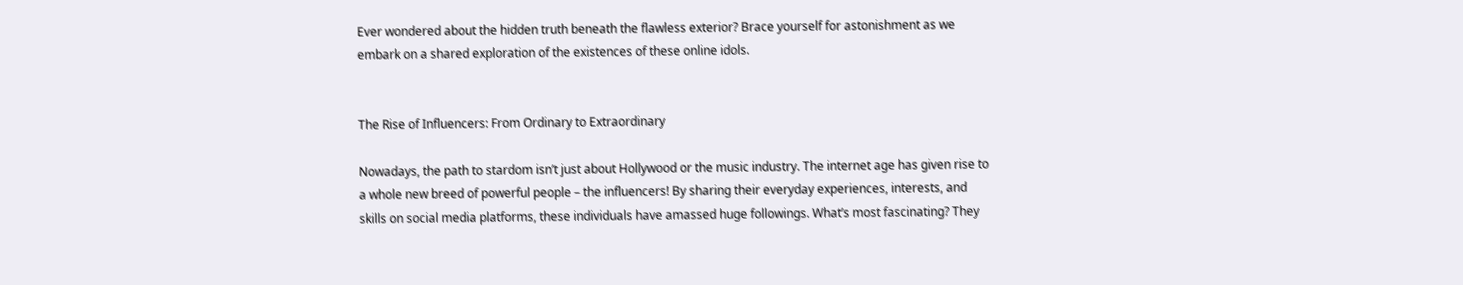Ever wondered about the hidden truth beneath the flawless exterior? Brace yourself for astonishment as we embark on a shared exploration of the existences of these online idols.


The Rise of Influencers: From Ordinary to Extraordinary

Nowadays, the path to stardom isn’t just about Hollywood or the music industry. The internet age has given rise to a whole new breed of powerful people – the influencers! By sharing their everyday experiences, interests, and skills on social media platforms, these individuals have amassed huge followings. What’s most fascinating? They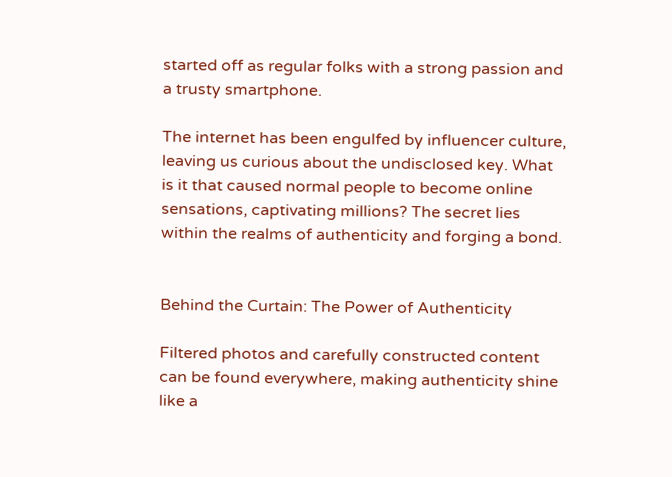started off as regular folks with a strong passion and a trusty smartphone.

The internet has been engulfed by influencer culture, leaving us curious about the undisclosed key. What is it that caused normal people to become online sensations, captivating millions? The secret lies within the realms of authenticity and forging a bond.


Behind the Curtain: The Power of Authenticity

Filtered photos and carefully constructed content can be found everywhere, making authenticity shine like a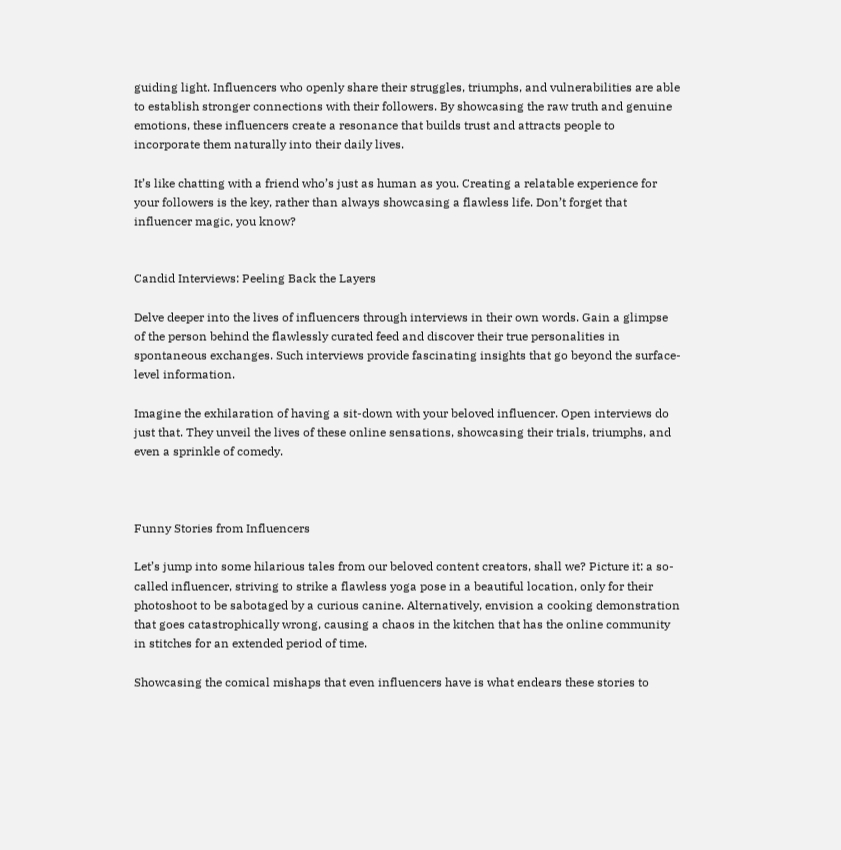guiding light. Influencers who openly share their struggles, triumphs, and vulnerabilities are able to establish stronger connections with their followers. By showcasing the raw truth and genuine emotions, these influencers create a resonance that builds trust and attracts people to incorporate them naturally into their daily lives.

It’s like chatting with a friend who’s just as human as you. Creating a relatable experience for your followers is the key, rather than always showcasing a flawless life. Don’t forget that influencer magic, you know?


Candid Interviews: Peeling Back the Layers

Delve deeper into the lives of influencers through interviews in their own words. Gain a glimpse of the person behind the flawlessly curated feed and discover their true personalities in spontaneous exchanges. Such interviews provide fascinating insights that go beyond the surface-level information.

Imagine the exhilaration of having a sit-down with your beloved influencer. Open interviews do just that. They unveil the lives of these online sensations, showcasing their trials, triumphs, and even a sprinkle of comedy.



Funny Stories from Influencers

Let’s jump into some hilarious tales from our beloved content creators, shall we? Picture it: a so-called influencer, striving to strike a flawless yoga pose in a beautiful location, only for their photoshoot to be sabotaged by a curious canine. Alternatively, envision a cooking demonstration that goes catastrophically wrong, causing a chaos in the kitchen that has the online community in stitches for an extended period of time.

Showcasing the comical mishaps that even influencers have is what endears these stories to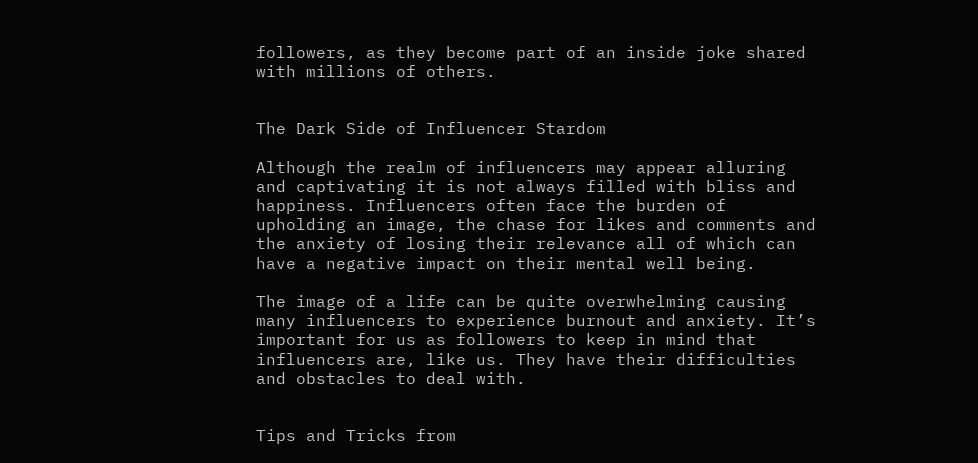followers, as they become part of an inside joke shared with millions of others.


The Dark Side of Influencer Stardom

Although the realm of influencers may appear alluring and captivating it is not always filled with bliss and happiness. Influencers often face the burden of upholding an image, the chase for likes and comments and the anxiety of losing their relevance all of which can have a negative impact on their mental well being.

The image of a life can be quite overwhelming causing many influencers to experience burnout and anxiety. It’s important for us as followers to keep in mind that influencers are, like us. They have their difficulties and obstacles to deal with.


Tips and Tricks from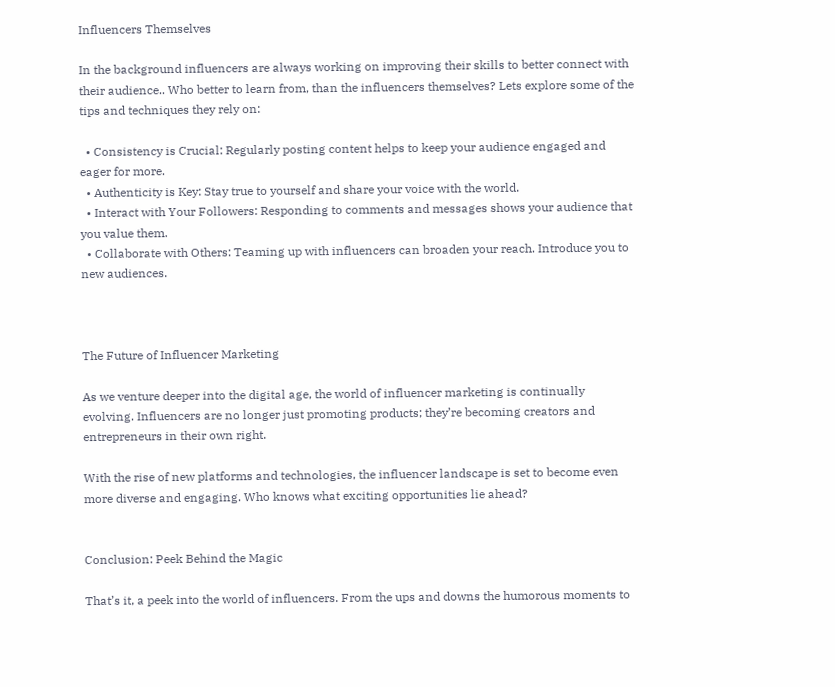Influencers Themselves

In the background influencers are always working on improving their skills to better connect with their audience.. Who better to learn from, than the influencers themselves? Lets explore some of the tips and techniques they rely on:

  • Consistency is Crucial: Regularly posting content helps to keep your audience engaged and eager for more.
  • Authenticity is Key: Stay true to yourself and share your voice with the world.
  • Interact with Your Followers: Responding to comments and messages shows your audience that you value them.
  • Collaborate with Others: Teaming up with influencers can broaden your reach. Introduce you to new audiences.



The Future of Influencer Marketing

As we venture deeper into the digital age, the world of influencer marketing is continually evolving. Influencers are no longer just promoting products; they’re becoming creators and entrepreneurs in their own right.

With the rise of new platforms and technologies, the influencer landscape is set to become even more diverse and engaging. Who knows what exciting opportunities lie ahead?


Conclusion: Peek Behind the Magic

That’s it, a peek into the world of influencers. From the ups and downs the humorous moments to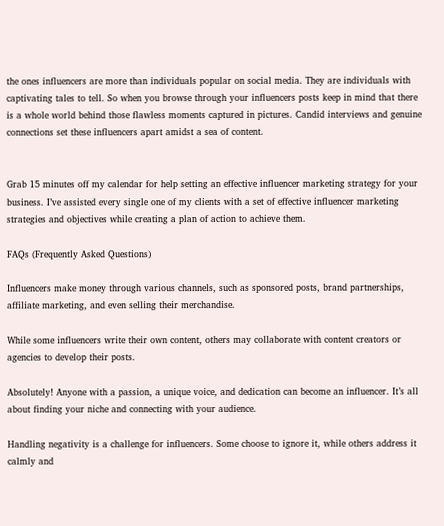the ones influencers are more than individuals popular on social media. They are individuals with captivating tales to tell. So when you browse through your influencers posts keep in mind that there is a whole world behind those flawless moments captured in pictures. Candid interviews and genuine connections set these influencers apart amidst a sea of content.


Grab 15 minutes off my calendar for help setting an effective influencer marketing strategy for your business. I’ve assisted every single one of my clients with a set of effective influencer marketing strategies and objectives while creating a plan of action to achieve them.

FAQs (Frequently Asked Questions)

Influencers make money through various channels, such as sponsored posts, brand partnerships, affiliate marketing, and even selling their merchandise.

While some influencers write their own content, others may collaborate with content creators or agencies to develop their posts.

Absolutely! Anyone with a passion, a unique voice, and dedication can become an influencer. It’s all about finding your niche and connecting with your audience.

Handling negativity is a challenge for influencers. Some choose to ignore it, while others address it calmly and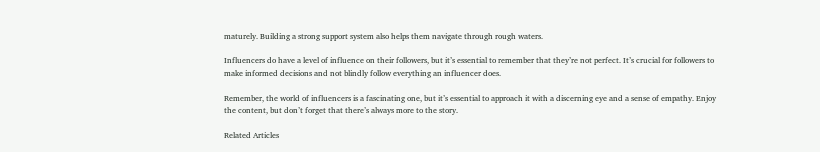maturely. Building a strong support system also helps them navigate through rough waters.

Influencers do have a level of influence on their followers, but it’s essential to remember that they’re not perfect. It’s crucial for followers to make informed decisions and not blindly follow everything an influencer does.

Remember, the world of influencers is a fascinating one, but it’s essential to approach it with a discerning eye and a sense of empathy. Enjoy the content, but don’t forget that there’s always more to the story.

Related Articles